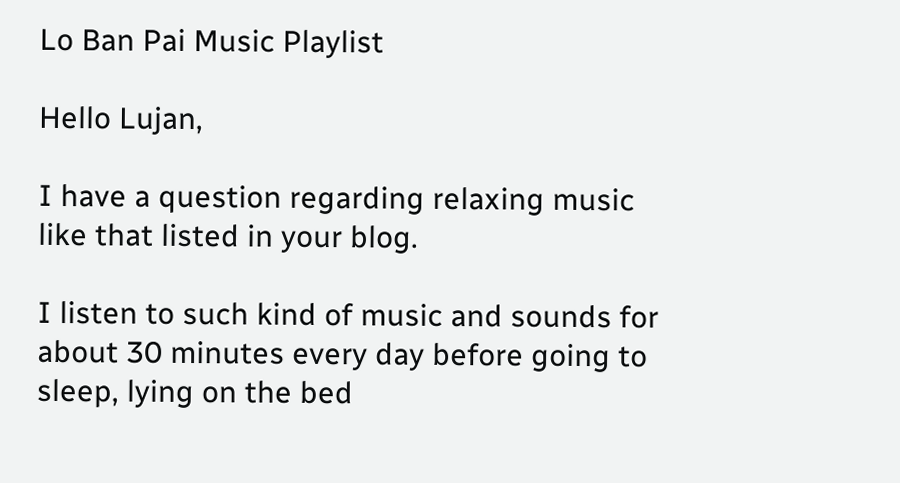Lo Ban Pai Music Playlist

Hello Lujan,

I have a question regarding relaxing music like that listed in your blog.

I listen to such kind of music and sounds for about 30 minutes every day before going to sleep, lying on the bed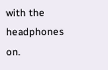with the headphones on.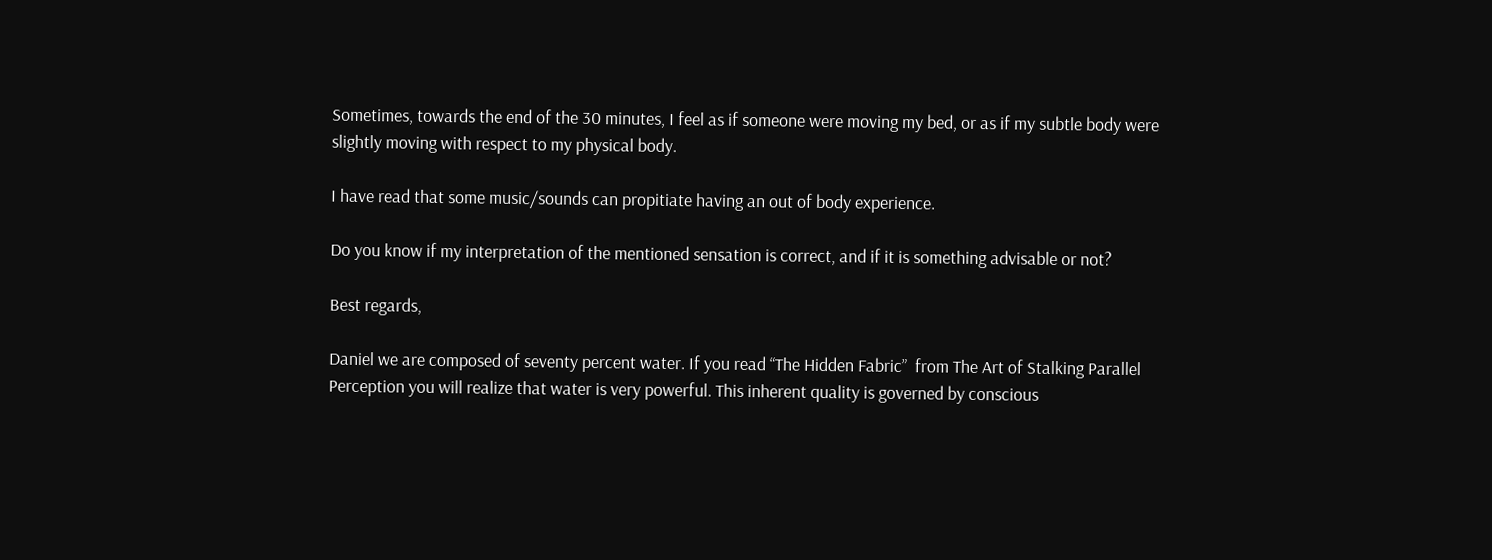Sometimes, towards the end of the 30 minutes, I feel as if someone were moving my bed, or as if my subtle body were slightly moving with respect to my physical body.

I have read that some music/sounds can propitiate having an out of body experience.

Do you know if my interpretation of the mentioned sensation is correct, and if it is something advisable or not?

Best regards,

Daniel we are composed of seventy percent water. If you read “The Hidden Fabric”  from The Art of Stalking Parallel Perception you will realize that water is very powerful. This inherent quality is governed by conscious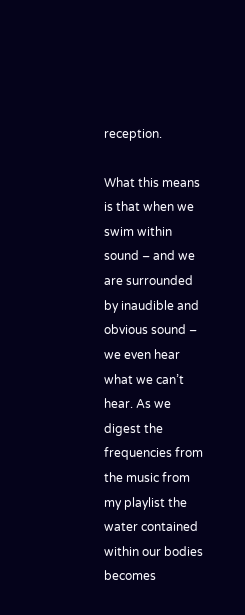reception.

What this means is that when we swim within sound – and we are surrounded by inaudible and obvious sound – we even hear what we can’t hear. As we digest the frequencies from the music from my playlist the water contained within our bodies becomes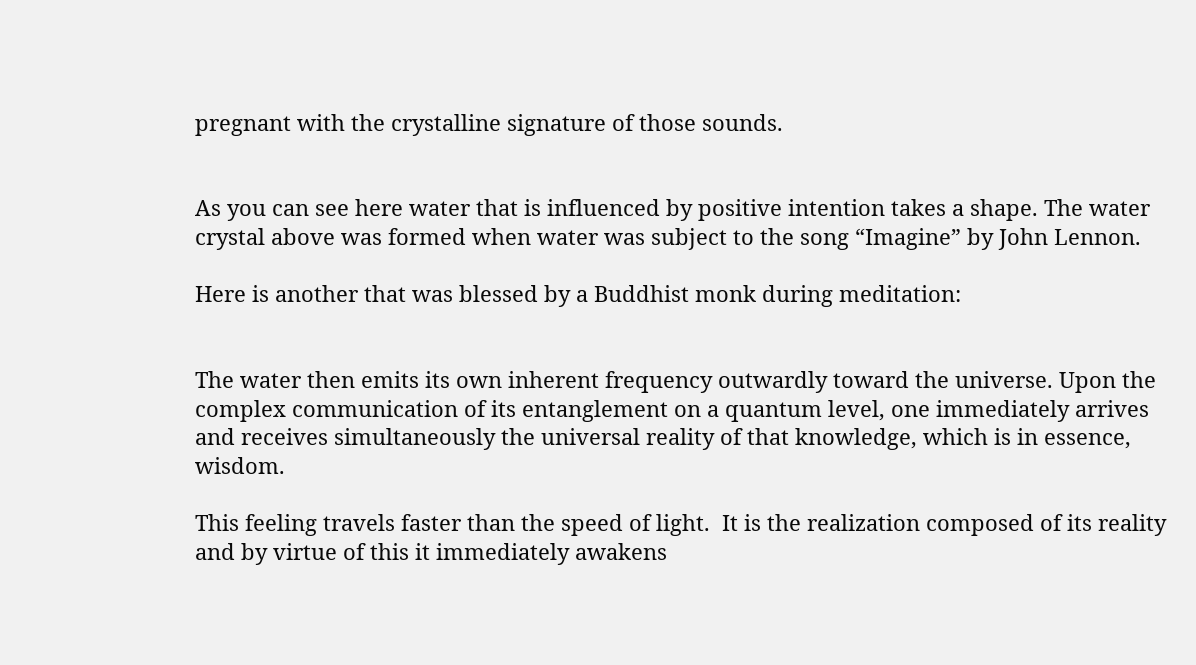pregnant with the crystalline signature of those sounds.


As you can see here water that is influenced by positive intention takes a shape. The water crystal above was formed when water was subject to the song “Imagine” by John Lennon.

Here is another that was blessed by a Buddhist monk during meditation:


The water then emits its own inherent frequency outwardly toward the universe. Upon the complex communication of its entanglement on a quantum level, one immediately arrives and receives simultaneously the universal reality of that knowledge, which is in essence, wisdom.

This feeling travels faster than the speed of light.  It is the realization composed of its reality and by virtue of this it immediately awakens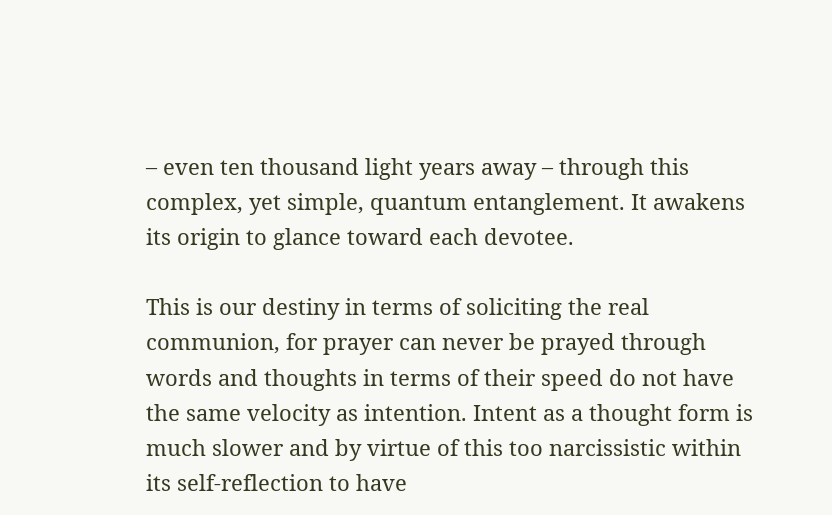– even ten thousand light years away – through this complex, yet simple, quantum entanglement. It awakens its origin to glance toward each devotee.

This is our destiny in terms of soliciting the real communion, for prayer can never be prayed through words and thoughts in terms of their speed do not have the same velocity as intention. Intent as a thought form is much slower and by virtue of this too narcissistic within its self-reflection to have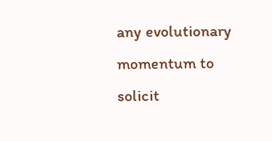any evolutionary momentum to solicit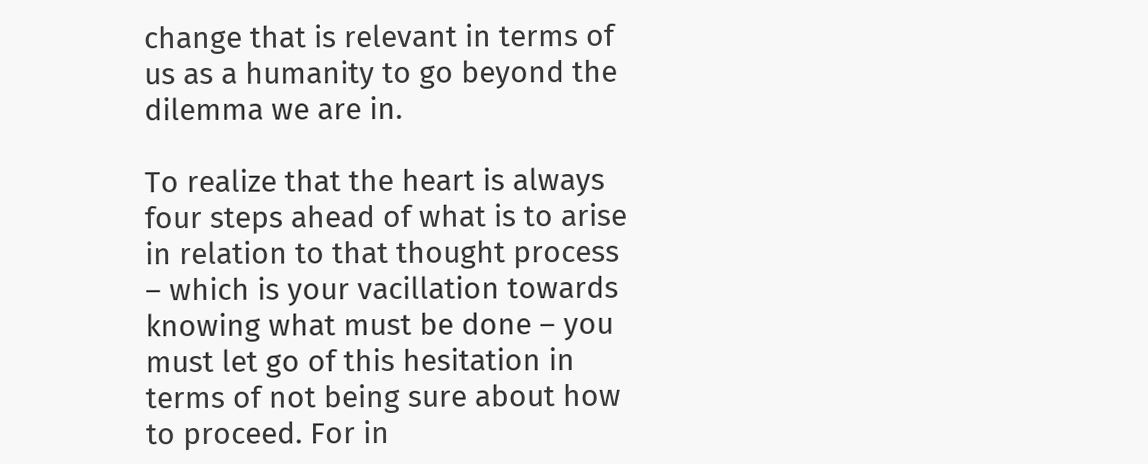change that is relevant in terms of us as a humanity to go beyond the dilemma we are in.

To realize that the heart is always four steps ahead of what is to arise in relation to that thought process – which is your vacillation towards knowing what must be done – you must let go of this hesitation in terms of not being sure about how to proceed. For in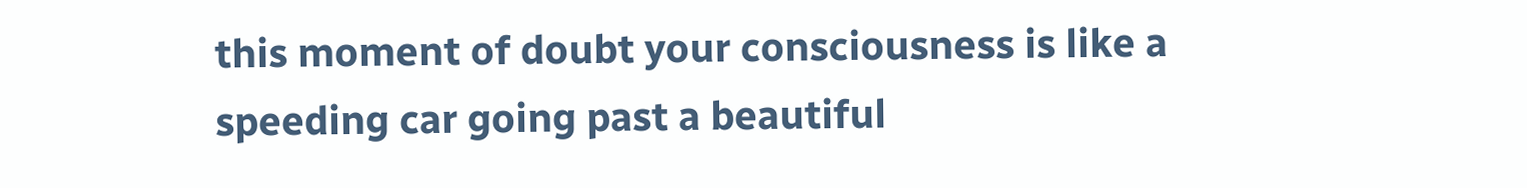this moment of doubt your consciousness is like a speeding car going past a beautiful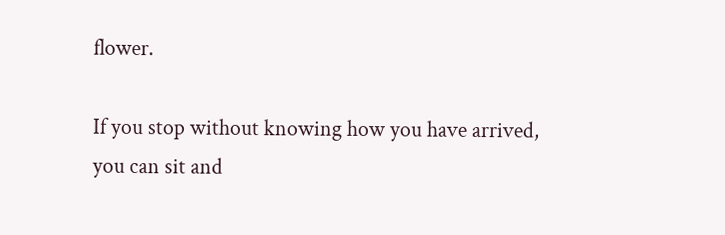flower.

If you stop without knowing how you have arrived, you can sit and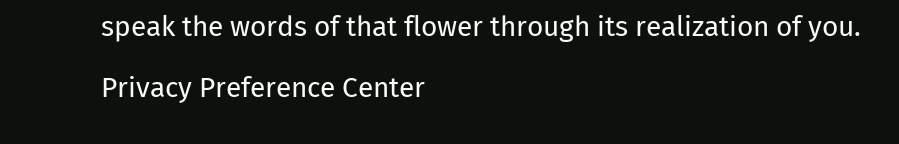speak the words of that flower through its realization of you.

Privacy Preference Center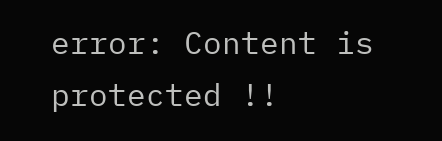error: Content is protected !!